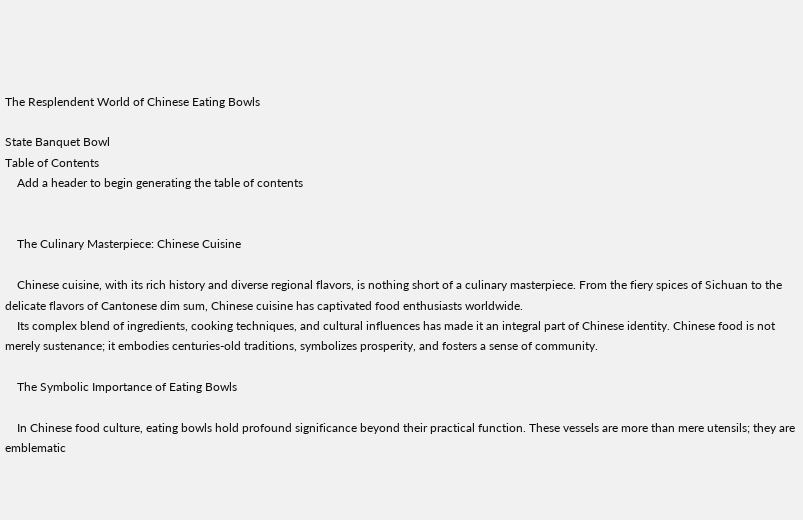The Resplendent World of Chinese Eating Bowls

State Banquet Bowl
Table of Contents
    Add a header to begin generating the table of contents


    The Culinary Masterpiece: Chinese Cuisine

    Chinese cuisine, with its rich history and diverse regional flavors, is nothing short of a culinary masterpiece. From the fiery spices of Sichuan to the delicate flavors of Cantonese dim sum, Chinese cuisine has captivated food enthusiasts worldwide.
    Its complex blend of ingredients, cooking techniques, and cultural influences has made it an integral part of Chinese identity. Chinese food is not merely sustenance; it embodies centuries-old traditions, symbolizes prosperity, and fosters a sense of community.

    The Symbolic Importance of Eating Bowls

    In Chinese food culture, eating bowls hold profound significance beyond their practical function. These vessels are more than mere utensils; they are emblematic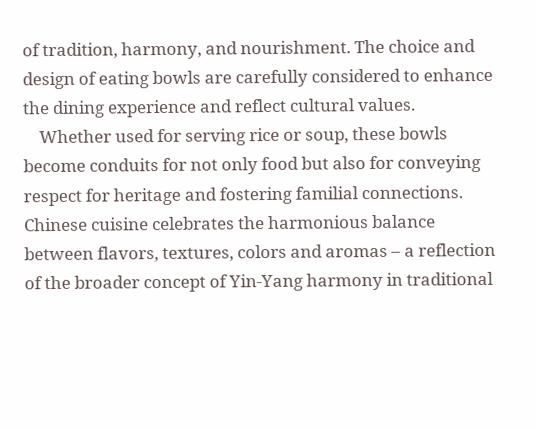of tradition, harmony, and nourishment. The choice and design of eating bowls are carefully considered to enhance the dining experience and reflect cultural values.
    Whether used for serving rice or soup, these bowls become conduits for not only food but also for conveying respect for heritage and fostering familial connections. Chinese cuisine celebrates the harmonious balance between flavors, textures, colors and aromas – a reflection of the broader concept of Yin-Yang harmony in traditional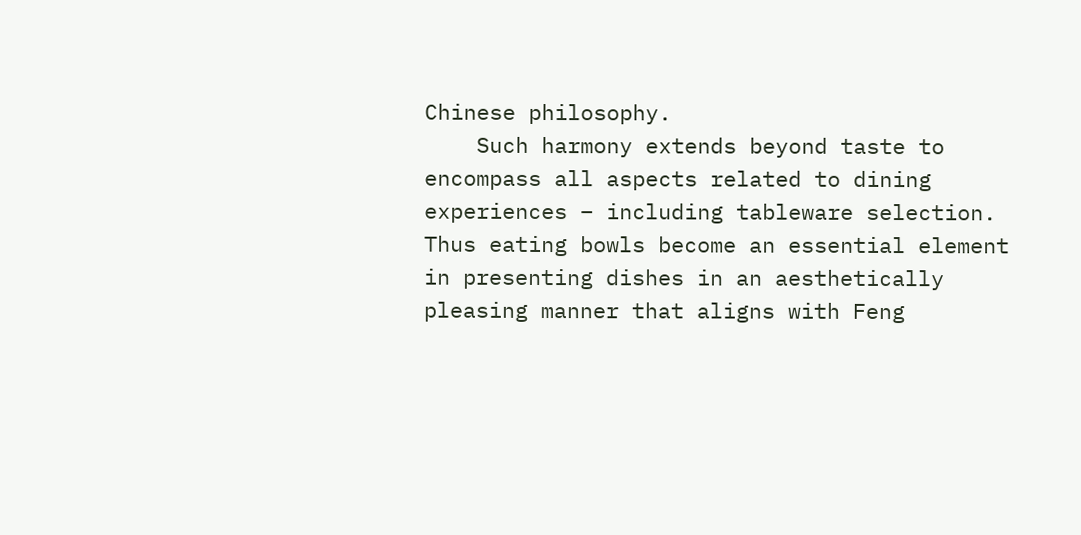Chinese philosophy.
    Such harmony extends beyond taste to encompass all aspects related to dining experiences – including tableware selection. Thus eating bowls become an essential element in presenting dishes in an aesthetically pleasing manner that aligns with Feng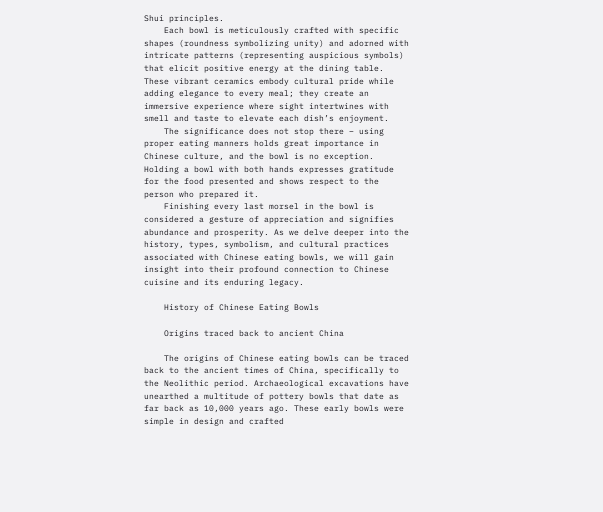Shui principles.
    Each bowl is meticulously crafted with specific shapes (roundness symbolizing unity) and adorned with intricate patterns (representing auspicious symbols) that elicit positive energy at the dining table. These vibrant ceramics embody cultural pride while adding elegance to every meal; they create an immersive experience where sight intertwines with smell and taste to elevate each dish’s enjoyment.
    The significance does not stop there – using proper eating manners holds great importance in Chinese culture, and the bowl is no exception. Holding a bowl with both hands expresses gratitude for the food presented and shows respect to the person who prepared it.
    Finishing every last morsel in the bowl is considered a gesture of appreciation and signifies abundance and prosperity. As we delve deeper into the history, types, symbolism, and cultural practices associated with Chinese eating bowls, we will gain insight into their profound connection to Chinese cuisine and its enduring legacy.

    History of Chinese Eating Bowls

    Origins traced back to ancient China

    The origins of Chinese eating bowls can be traced back to the ancient times of China, specifically to the Neolithic period. Archaeological excavations have unearthed a multitude of pottery bowls that date as far back as 10,000 years ago. These early bowls were simple in design and crafted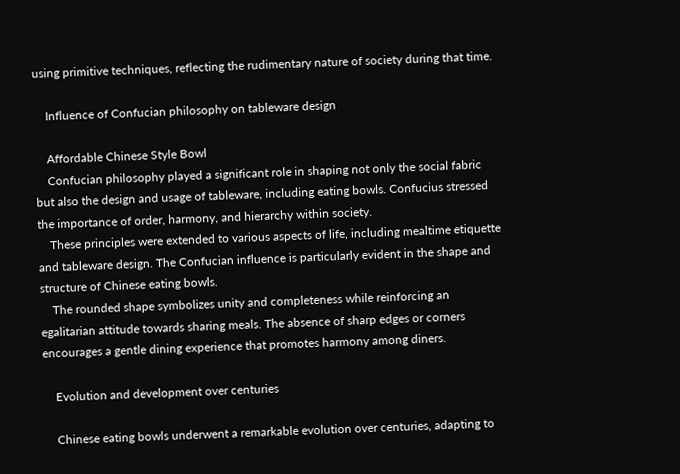using primitive techniques, reflecting the rudimentary nature of society during that time.

    Influence of Confucian philosophy on tableware design

    Affordable Chinese Style Bowl
    Confucian philosophy played a significant role in shaping not only the social fabric but also the design and usage of tableware, including eating bowls. Confucius stressed the importance of order, harmony, and hierarchy within society.
    These principles were extended to various aspects of life, including mealtime etiquette and tableware design. The Confucian influence is particularly evident in the shape and structure of Chinese eating bowls.
    The rounded shape symbolizes unity and completeness while reinforcing an egalitarian attitude towards sharing meals. The absence of sharp edges or corners encourages a gentle dining experience that promotes harmony among diners.

    Evolution and development over centuries

    Chinese eating bowls underwent a remarkable evolution over centuries, adapting to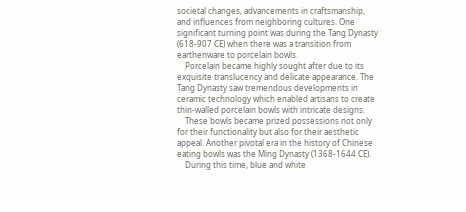societal changes, advancements in craftsmanship, and influences from neighboring cultures. One significant turning point was during the Tang Dynasty (618-907 CE) when there was a transition from earthenware to porcelain bowls.
    Porcelain became highly sought after due to its exquisite translucency and delicate appearance. The Tang Dynasty saw tremendous developments in ceramic technology which enabled artisans to create thin-walled porcelain bowls with intricate designs.
    These bowls became prized possessions not only for their functionality but also for their aesthetic appeal. Another pivotal era in the history of Chinese eating bowls was the Ming Dynasty (1368-1644 CE).
    During this time, blue and white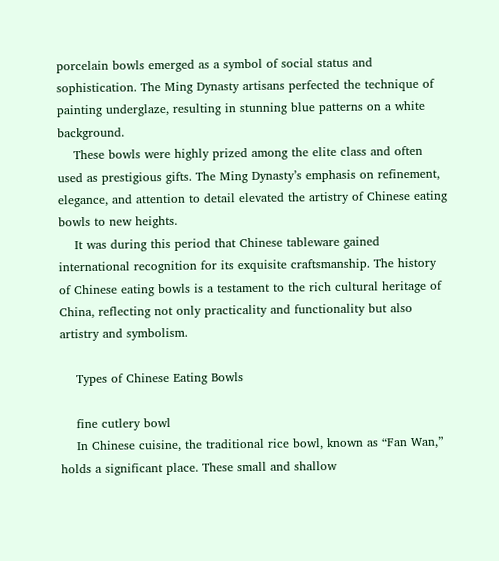porcelain bowls emerged as a symbol of social status and sophistication. The Ming Dynasty artisans perfected the technique of painting underglaze, resulting in stunning blue patterns on a white background.
    These bowls were highly prized among the elite class and often used as prestigious gifts. The Ming Dynasty’s emphasis on refinement, elegance, and attention to detail elevated the artistry of Chinese eating bowls to new heights.
    It was during this period that Chinese tableware gained international recognition for its exquisite craftsmanship. The history of Chinese eating bowls is a testament to the rich cultural heritage of China, reflecting not only practicality and functionality but also artistry and symbolism.

    Types of Chinese Eating Bowls

    fine cutlery bowl
    In Chinese cuisine, the traditional rice bowl, known as “Fan Wan,” holds a significant place. These small and shallow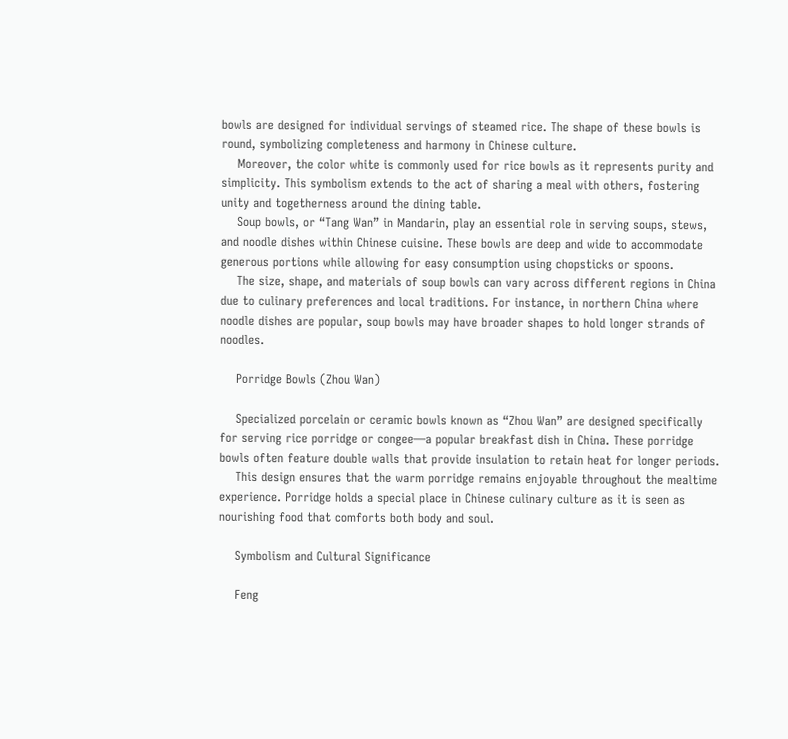bowls are designed for individual servings of steamed rice. The shape of these bowls is round, symbolizing completeness and harmony in Chinese culture.
    Moreover, the color white is commonly used for rice bowls as it represents purity and simplicity. This symbolism extends to the act of sharing a meal with others, fostering unity and togetherness around the dining table.
    Soup bowls, or “Tang Wan” in Mandarin, play an essential role in serving soups, stews, and noodle dishes within Chinese cuisine. These bowls are deep and wide to accommodate generous portions while allowing for easy consumption using chopsticks or spoons.
    The size, shape, and materials of soup bowls can vary across different regions in China due to culinary preferences and local traditions. For instance, in northern China where noodle dishes are popular, soup bowls may have broader shapes to hold longer strands of noodles.

    Porridge Bowls (Zhou Wan)

    Specialized porcelain or ceramic bowls known as “Zhou Wan” are designed specifically for serving rice porridge or congee—a popular breakfast dish in China. These porridge bowls often feature double walls that provide insulation to retain heat for longer periods.
    This design ensures that the warm porridge remains enjoyable throughout the mealtime experience. Porridge holds a special place in Chinese culinary culture as it is seen as nourishing food that comforts both body and soul.

    Symbolism and Cultural Significance

    Feng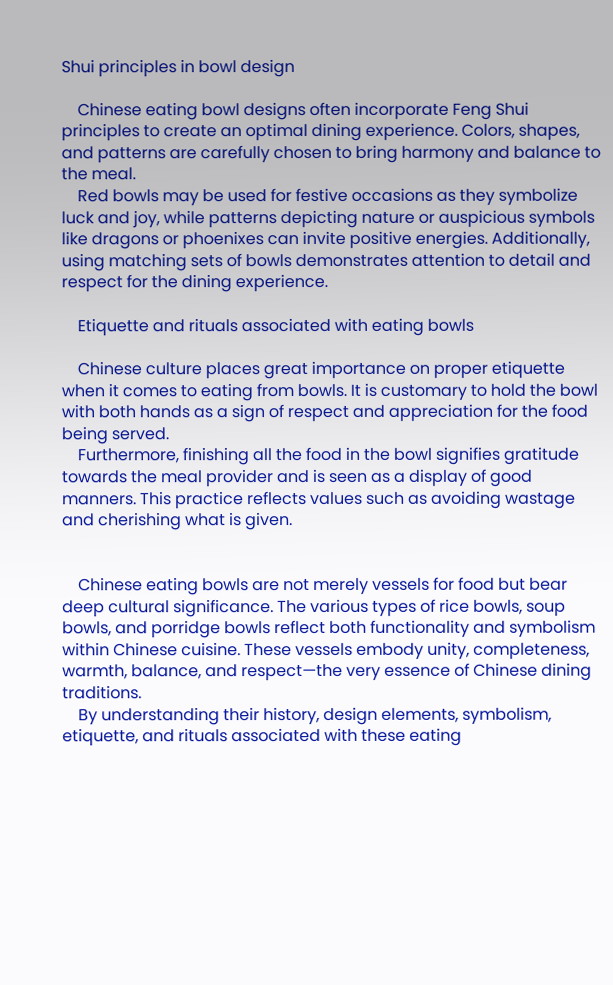Shui principles in bowl design

    Chinese eating bowl designs often incorporate Feng Shui principles to create an optimal dining experience. Colors, shapes, and patterns are carefully chosen to bring harmony and balance to the meal.
    Red bowls may be used for festive occasions as they symbolize luck and joy, while patterns depicting nature or auspicious symbols like dragons or phoenixes can invite positive energies. Additionally, using matching sets of bowls demonstrates attention to detail and respect for the dining experience.

    Etiquette and rituals associated with eating bowls

    Chinese culture places great importance on proper etiquette when it comes to eating from bowls. It is customary to hold the bowl with both hands as a sign of respect and appreciation for the food being served.
    Furthermore, finishing all the food in the bowl signifies gratitude towards the meal provider and is seen as a display of good manners. This practice reflects values such as avoiding wastage and cherishing what is given.


    Chinese eating bowls are not merely vessels for food but bear deep cultural significance. The various types of rice bowls, soup bowls, and porridge bowls reflect both functionality and symbolism within Chinese cuisine. These vessels embody unity, completeness, warmth, balance, and respect—the very essence of Chinese dining traditions.
    By understanding their history, design elements, symbolism, etiquette, and rituals associated with these eating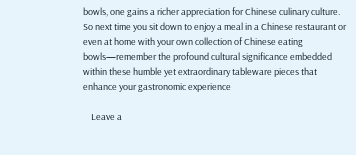bowls, one gains a richer appreciation for Chinese culinary culture. So next time you sit down to enjoy a meal in a Chinese restaurant or even at home with your own collection of Chinese eating bowls—remember the profound cultural significance embedded within these humble yet extraordinary tableware pieces that enhance your gastronomic experience

    Leave a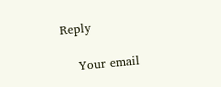Reply

    Your email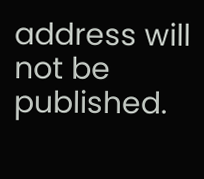address will not be published.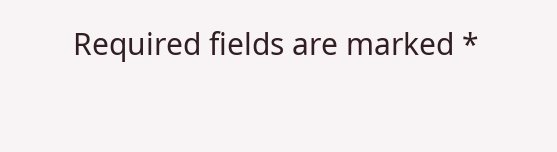Required fields are marked *